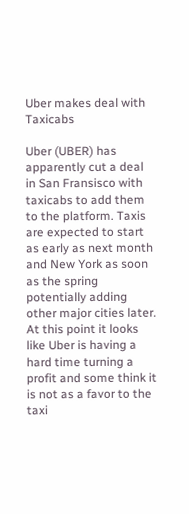Uber makes deal with Taxicabs

Uber (UBER) has apparently cut a deal in San Fransisco with taxicabs to add them to the platform. Taxis are expected to start as early as next month and New York as soon as the spring potentially adding other major cities later. At this point it looks like Uber is having a hard time turning a profit and some think it is not as a favor to the taxi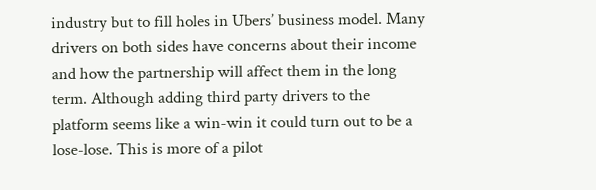industry but to fill holes in Ubers’ business model. Many drivers on both sides have concerns about their income and how the partnership will affect them in the long term. Although adding third party drivers to the platform seems like a win-win it could turn out to be a lose-lose. This is more of a pilot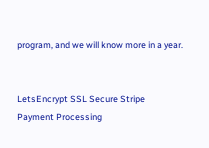program, and we will know more in a year.


LetsEncrypt SSL Secure Stripe Payment Processing